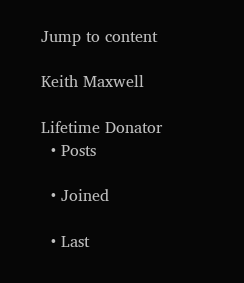Jump to content

Keith Maxwell

Lifetime Donator
  • Posts

  • Joined

  • Last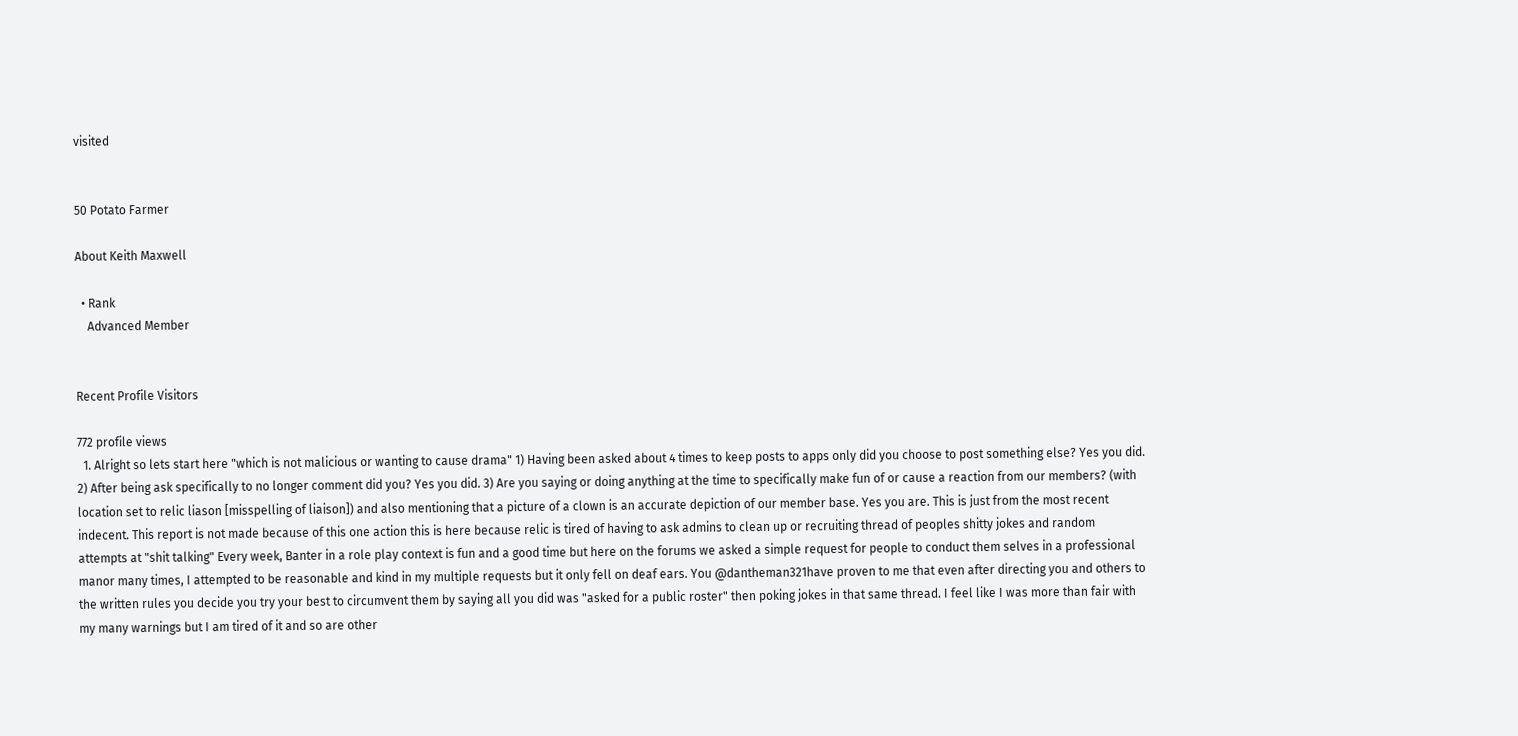visited


50 Potato Farmer

About Keith Maxwell

  • Rank
    Advanced Member


Recent Profile Visitors

772 profile views
  1. Alright so lets start here "which is not malicious or wanting to cause drama" 1) Having been asked about 4 times to keep posts to apps only did you choose to post something else? Yes you did. 2) After being ask specifically to no longer comment did you? Yes you did. 3) Are you saying or doing anything at the time to specifically make fun of or cause a reaction from our members? (with location set to relic liason [misspelling of liaison]) and also mentioning that a picture of a clown is an accurate depiction of our member base. Yes you are. This is just from the most recent indecent. This report is not made because of this one action this is here because relic is tired of having to ask admins to clean up or recruiting thread of peoples shitty jokes and random attempts at "shit talking" Every week, Banter in a role play context is fun and a good time but here on the forums we asked a simple request for people to conduct them selves in a professional manor many times, I attempted to be reasonable and kind in my multiple requests but it only fell on deaf ears. You @dantheman321have proven to me that even after directing you and others to the written rules you decide you try your best to circumvent them by saying all you did was "asked for a public roster" then poking jokes in that same thread. I feel like I was more than fair with my many warnings but I am tired of it and so are other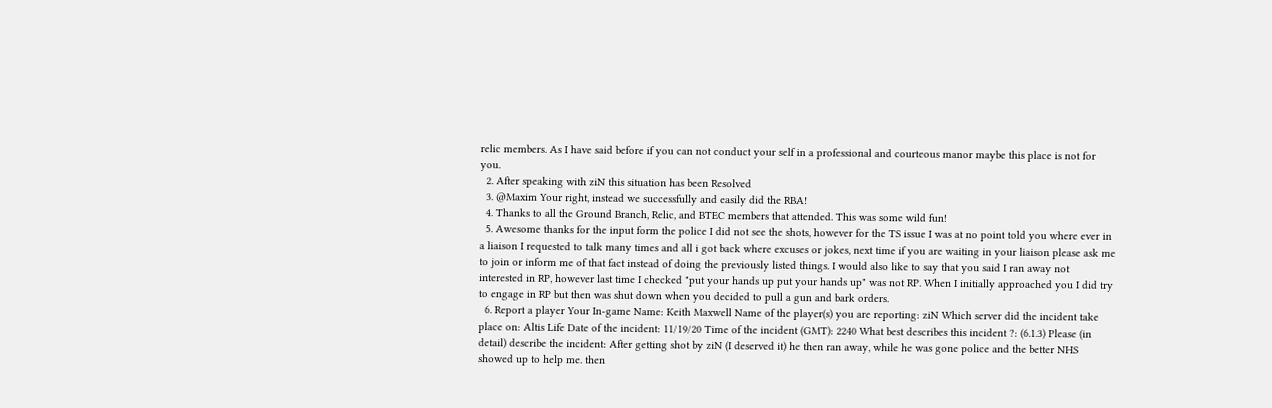relic members. As I have said before if you can not conduct your self in a professional and courteous manor maybe this place is not for you.
  2. After speaking with ziN this situation has been Resolved
  3. @Maxim Your right, instead we successfully and easily did the RBA!
  4. Thanks to all the Ground Branch, Relic, and BTEC members that attended. This was some wild fun!
  5. Awesome thanks for the input form the police I did not see the shots, however for the TS issue I was at no point told you where ever in a liaison I requested to talk many times and all i got back where excuses or jokes, next time if you are waiting in your liaison please ask me to join or inform me of that fact instead of doing the previously listed things. I would also like to say that you said I ran away not interested in RP, however last time I checked "put your hands up put your hands up" was not RP. When I initially approached you I did try to engage in RP but then was shut down when you decided to pull a gun and bark orders.
  6. Report a player Your In-game Name: Keith Maxwell Name of the player(s) you are reporting: ziN Which server did the incident take place on: Altis Life Date of the incident: 11/19/20 Time of the incident (GMT): 2240 What best describes this incident ?: (6.1.3) Please (in detail) describe the incident: After getting shot by ziN (I deserved it) he then ran away, while he was gone police and the better NHS showed up to help me. then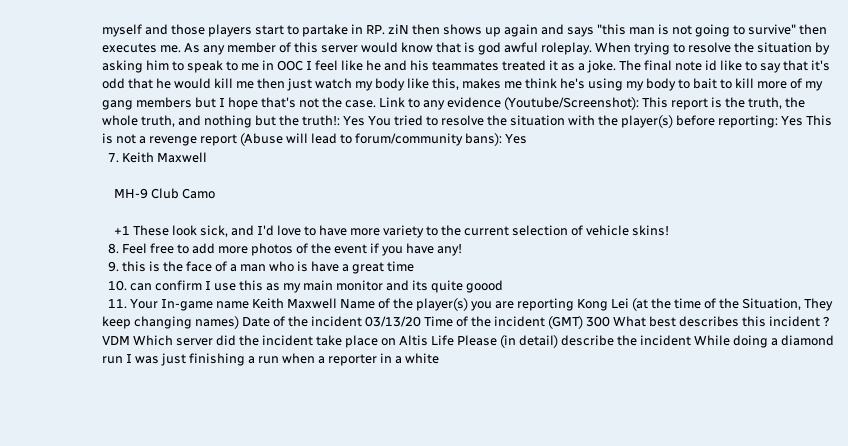myself and those players start to partake in RP. ziN then shows up again and says "this man is not going to survive" then executes me. As any member of this server would know that is god awful roleplay. When trying to resolve the situation by asking him to speak to me in OOC I feel like he and his teammates treated it as a joke. The final note id like to say that it's odd that he would kill me then just watch my body like this, makes me think he's using my body to bait to kill more of my gang members but I hope that's not the case. Link to any evidence (Youtube/Screenshot): This report is the truth, the whole truth, and nothing but the truth!: Yes You tried to resolve the situation with the player(s) before reporting: Yes This is not a revenge report (Abuse will lead to forum/community bans): Yes
  7. Keith Maxwell

    MH-9 Club Camo

    +1 These look sick, and I'd love to have more variety to the current selection of vehicle skins!
  8. Feel free to add more photos of the event if you have any!
  9. this is the face of a man who is have a great time
  10. can confirm I use this as my main monitor and its quite goood
  11. Your In-game name Keith Maxwell Name of the player(s) you are reporting Kong Lei (at the time of the Situation, They keep changing names) Date of the incident 03/13/20 Time of the incident (GMT) 300 What best describes this incident ? VDM Which server did the incident take place on Altis Life Please (in detail) describe the incident While doing a diamond run I was just finishing a run when a reporter in a white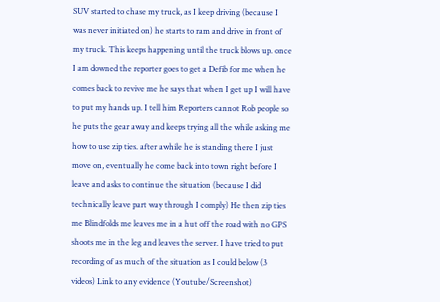SUV started to chase my truck, as I keep driving (because I was never initiated on) he starts to ram and drive in front of my truck. This keeps happening until the truck blows up. once I am downed the reporter goes to get a Defib for me when he comes back to revive me he says that when I get up I will have to put my hands up. I tell him Reporters cannot Rob people so he puts the gear away and keeps trying all the while asking me how to use zip ties. after awhile he is standing there I just move on, eventually he come back into town right before I leave and asks to continue the situation (because I did technically leave part way through I comply) He then zip ties me Blindfolds me leaves me in a hut off the road with no GPS shoots me in the leg and leaves the server. I have tried to put recording of as much of the situation as I could below (3 videos) Link to any evidence (Youtube/Screenshot)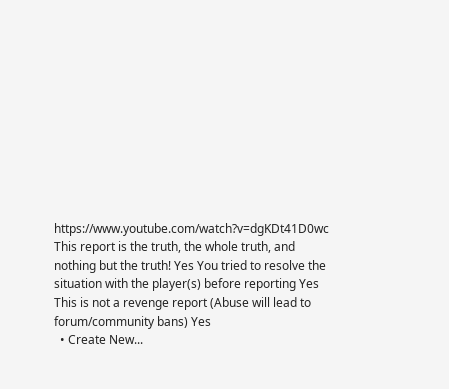https://www.youtube.com/watch?v=dgKDt41D0wc This report is the truth, the whole truth, and nothing but the truth! Yes You tried to resolve the situation with the player(s) before reporting Yes This is not a revenge report (Abuse will lead to forum/community bans) Yes
  • Create New...